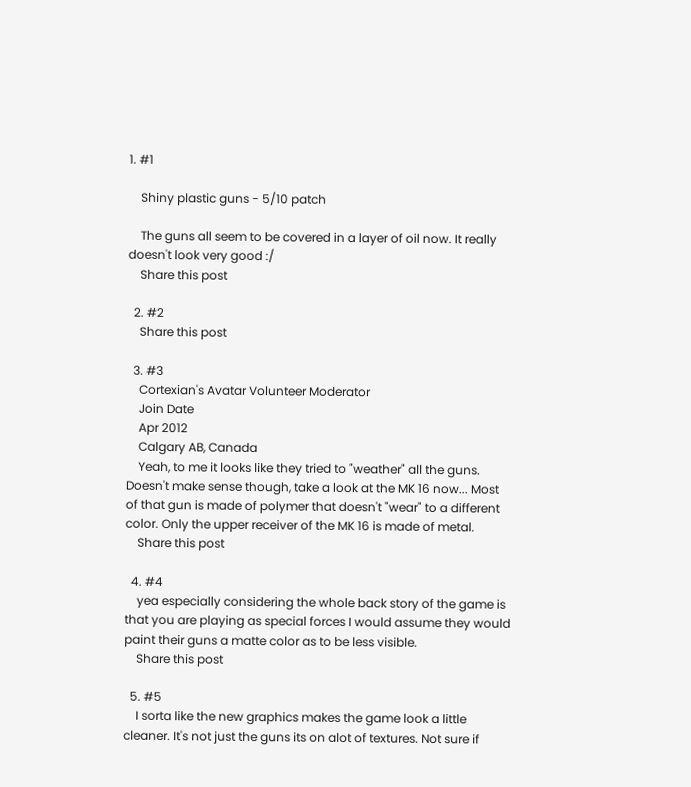1. #1

    Shiny plastic guns - 5/10 patch

    The guns all seem to be covered in a layer of oil now. It really doesn't look very good :/
    Share this post

  2. #2
    Share this post

  3. #3
    Cortexian's Avatar Volunteer Moderator
    Join Date
    Apr 2012
    Calgary AB, Canada
    Yeah, to me it looks like they tried to "weather" all the guns. Doesn't make sense though, take a look at the MK 16 now... Most of that gun is made of polymer that doesn't "wear" to a different color. Only the upper receiver of the MK 16 is made of metal.
    Share this post

  4. #4
    yea especially considering the whole back story of the game is that you are playing as special forces I would assume they would paint their guns a matte color as to be less visible.
    Share this post

  5. #5
    I sorta like the new graphics makes the game look a little cleaner. It's not just the guns its on alot of textures. Not sure if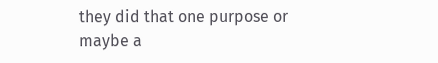they did that one purpose or maybe a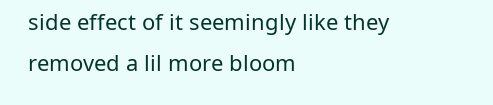side effect of it seemingly like they removed a lil more bloom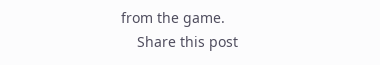from the game.
    Share this post